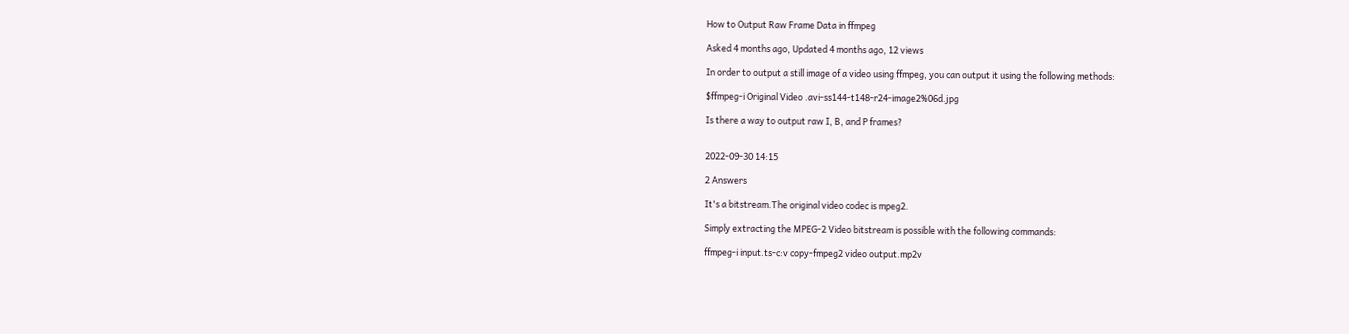How to Output Raw Frame Data in ffmpeg

Asked 4 months ago, Updated 4 months ago, 12 views

In order to output a still image of a video using ffmpeg, you can output it using the following methods:

$ffmpeg-i Original Video .avi-ss144-t148-r24-image2%06d.jpg

Is there a way to output raw I, B, and P frames?


2022-09-30 14:15

2 Answers

It's a bitstream.The original video codec is mpeg2.

Simply extracting the MPEG-2 Video bitstream is possible with the following commands:

ffmpeg-i input.ts-c:v copy-fmpeg2 video output.mp2v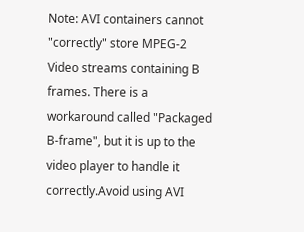Note: AVI containers cannot "correctly" store MPEG-2 Video streams containing B frames. There is a workaround called "Packaged B-frame", but it is up to the video player to handle it correctly.Avoid using AVI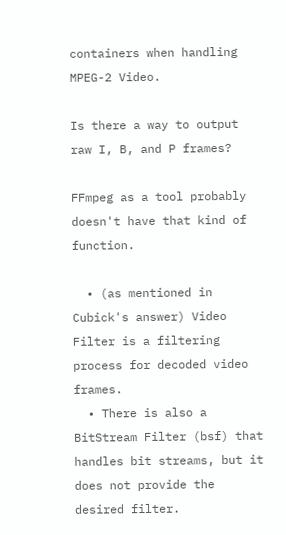containers when handling MPEG-2 Video.

Is there a way to output raw I, B, and P frames?

FFmpeg as a tool probably doesn't have that kind of function.

  • (as mentioned in Cubick's answer) Video Filter is a filtering process for decoded video frames.
  • There is also a BitStream Filter (bsf) that handles bit streams, but it does not provide the desired filter.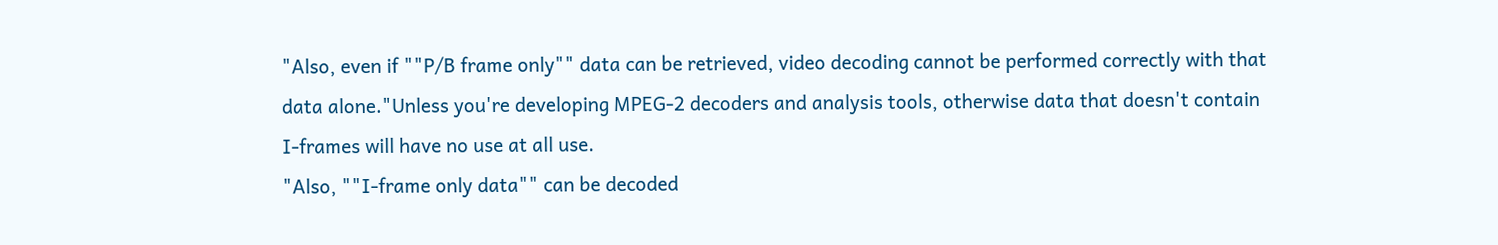"Also, even if ""P/B frame only"" data can be retrieved, video decoding cannot be performed correctly with that data alone."Unless you're developing MPEG-2 decoders and analysis tools, otherwise data that doesn't contain I-frames will have no use at all use.
"Also, ""I-frame only data"" can be decoded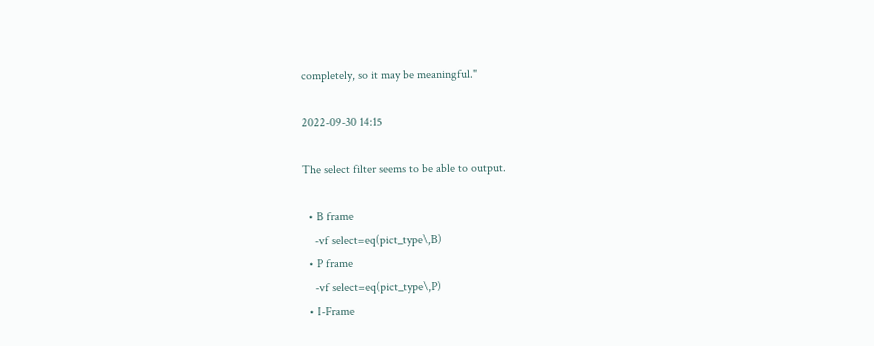completely, so it may be meaningful."

2022-09-30 14:15

The select filter seems to be able to output.

  • B frame
    -vf select=eq(pict_type\,B)
  • P frame
    -vf select=eq(pict_type\,P)
  • I-Frame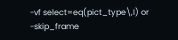-vf select=eq(pict_type\,I) or -skip_frame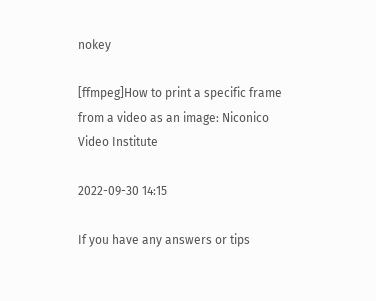nokey

[ffmpeg]How to print a specific frame from a video as an image: Niconico Video Institute

2022-09-30 14:15

If you have any answers or tips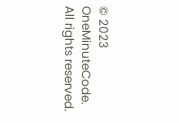© 2023 OneMinuteCode. All rights reserved.